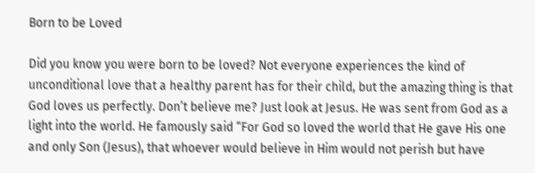Born to be Loved

Did you know you were born to be loved? Not everyone experiences the kind of unconditional love that a healthy parent has for their child, but the amazing thing is that God loves us perfectly. Don’t believe me? Just look at Jesus. He was sent from God as a light into the world. He famously said “For God so loved the world that He gave His one and only Son (Jesus), that whoever would believe in Him would not perish but have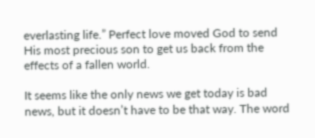everlasting life.” Perfect love moved God to send His most precious son to get us back from the effects of a fallen world.

It seems like the only news we get today is bad news, but it doesn’t have to be that way. The word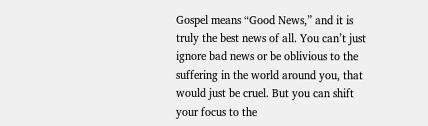Gospel means “Good News,” and it is truly the best news of all. You can’t just ignore bad news or be oblivious to the suffering in the world around you, that would just be cruel. But you can shift your focus to the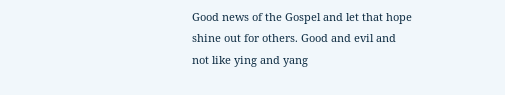Good news of the Gospel and let that hope shine out for others. Good and evil and not like ying and yang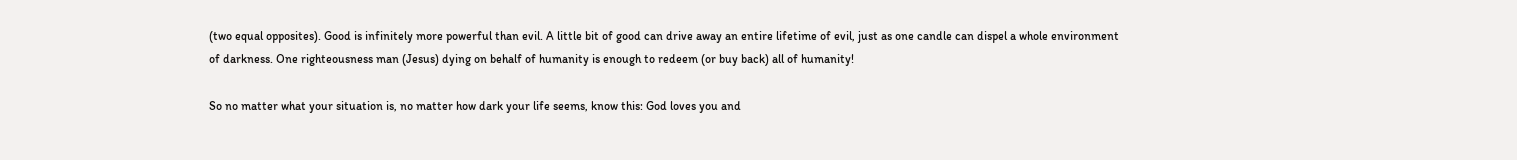(two equal opposites). Good is infinitely more powerful than evil. A little bit of good can drive away an entire lifetime of evil, just as one candle can dispel a whole environment of darkness. One righteousness man (Jesus) dying on behalf of humanity is enough to redeem (or buy back) all of humanity!

So no matter what your situation is, no matter how dark your life seems, know this: God loves you and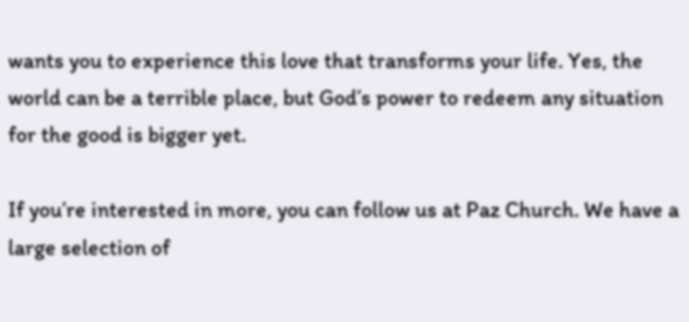wants you to experience this love that transforms your life. Yes, the world can be a terrible place, but God’s power to redeem any situation for the good is bigger yet.

If you’re interested in more, you can follow us at Paz Church. We have a large selection of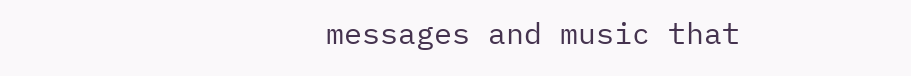messages and music that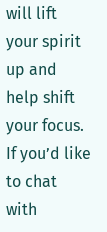will lift your spirit up and help shift your focus. If you’d like to chat with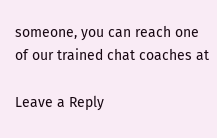someone, you can reach one of our trained chat coaches at

Leave a Reply